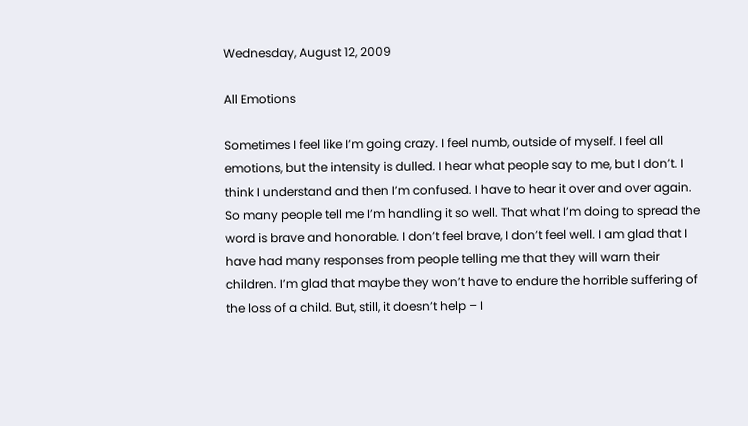Wednesday, August 12, 2009

All Emotions

Sometimes I feel like I’m going crazy. I feel numb, outside of myself. I feel all emotions, but the intensity is dulled. I hear what people say to me, but I don’t. I think I understand and then I’m confused. I have to hear it over and over again. So many people tell me I’m handling it so well. That what I’m doing to spread the word is brave and honorable. I don’t feel brave, I don’t feel well. I am glad that I have had many responses from people telling me that they will warn their children. I’m glad that maybe they won’t have to endure the horrible suffering of the loss of a child. But, still, it doesn’t help – I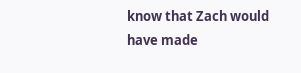know that Zach would have made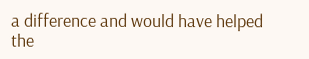a difference and would have helped the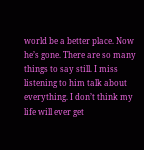world be a better place. Now he’s gone. There are so many things to say still. I miss listening to him talk about everything. I don’t think my life will ever get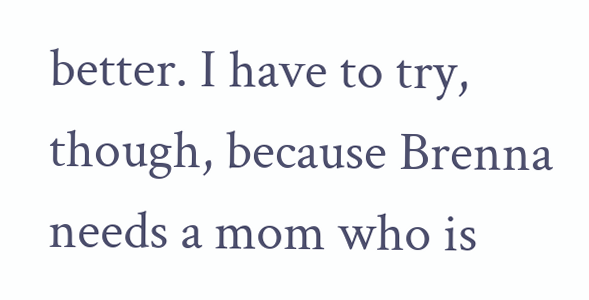better. I have to try, though, because Brenna needs a mom who is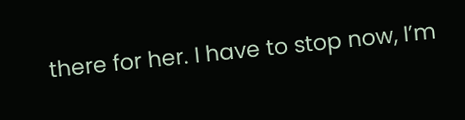there for her. I have to stop now, I’m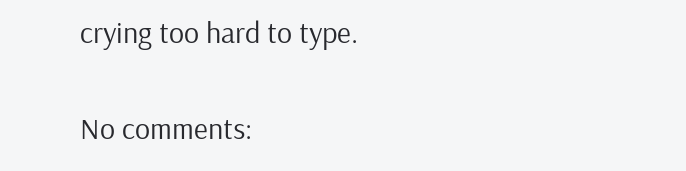crying too hard to type.

No comments: